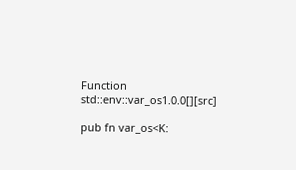Function std::env::var_os1.0.0[][src]

pub fn var_os<K: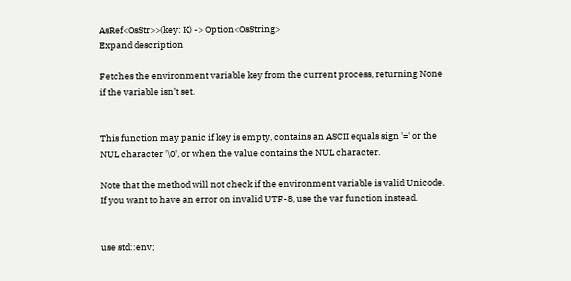AsRef<OsStr>>(key: K) -> Option<OsString>
Expand description

Fetches the environment variable key from the current process, returning None if the variable isn’t set.


This function may panic if key is empty, contains an ASCII equals sign '=' or the NUL character '\0', or when the value contains the NUL character.

Note that the method will not check if the environment variable is valid Unicode. If you want to have an error on invalid UTF-8, use the var function instead.


use std::env;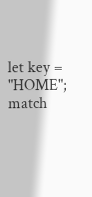let key = "HOME";
match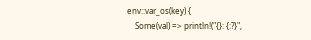env::var_os(key) {
    Some(val) => println!("{}: {:?}",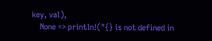key, val),
    None => println!("{} is not defined in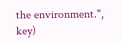the environment.", key)